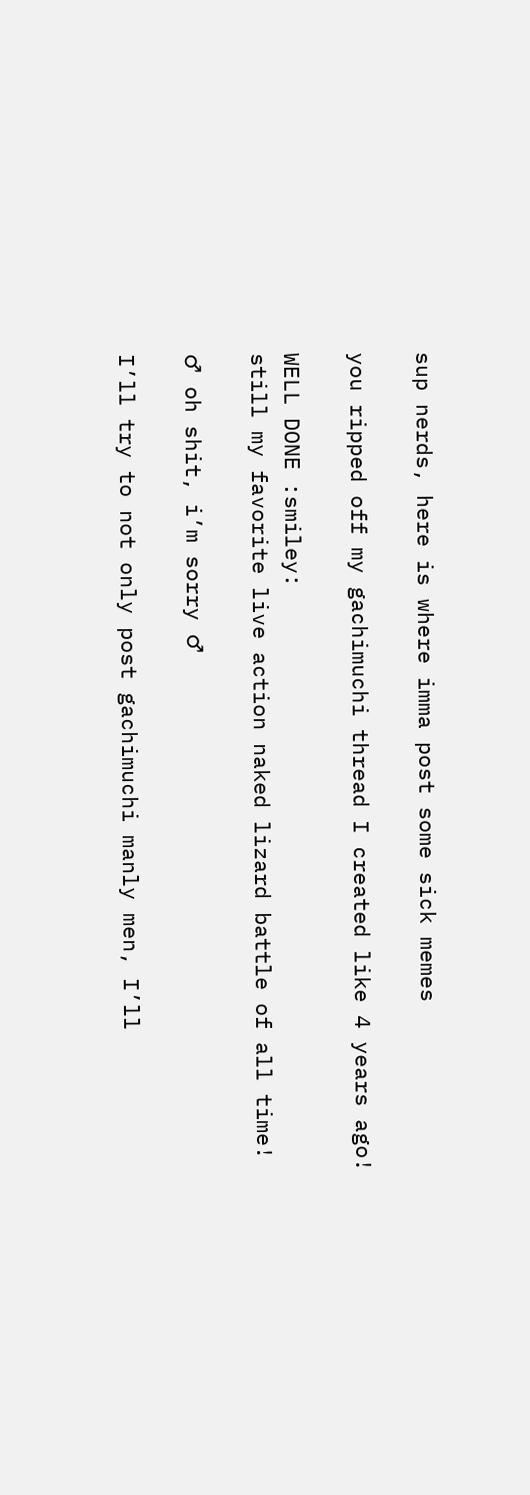sup nerds, here is where imma post some sick memes

you ripped off my gachimuchi thread I created like 4 years ago!

WELL DONE :smiley:
still my favorite live action naked lizard battle of all time!

♂ oh shit, i’m sorry ♂

I’ll try to not only post gachimuchi manly men, I’ll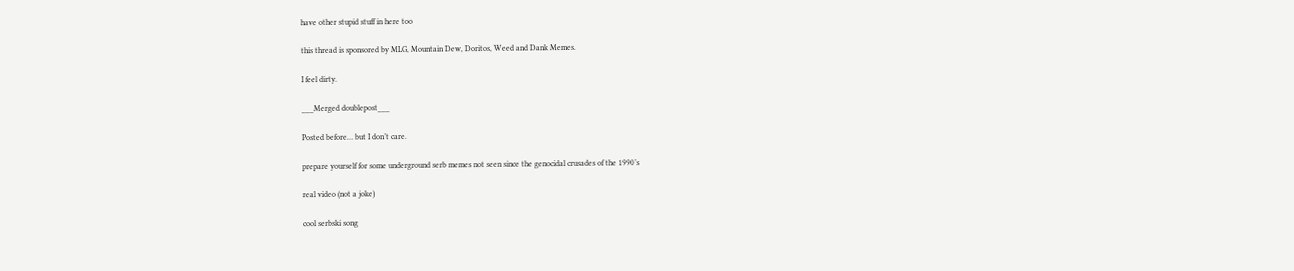have other stupid stuff in here too

this thread is sponsored by MLG, Mountain Dew, Doritos, Weed and Dank Memes.

I feel dirty.

___Merged doublepost___

Posted before… but I don’t care.

prepare yourself for some underground serb memes not seen since the genocidal crusades of the 1990’s

real video (not a joke)

cool serbski song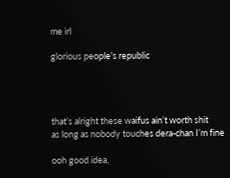me irl

glorious people’s republic




that’s alright these waifus ain’t worth shit
as long as nobody touches dera-chan I’m fine

ooh good idea,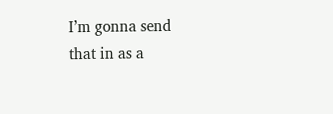I’m gonna send that in as a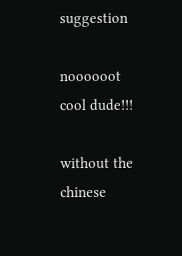suggestion

noooooot cool dude!!!

without the chinese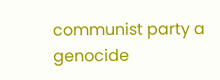communist party a genocide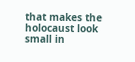that makes the holocaust look small in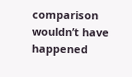comparison wouldn’t have happened